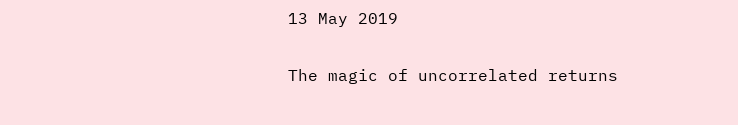13 May 2019


The magic of uncorrelated returns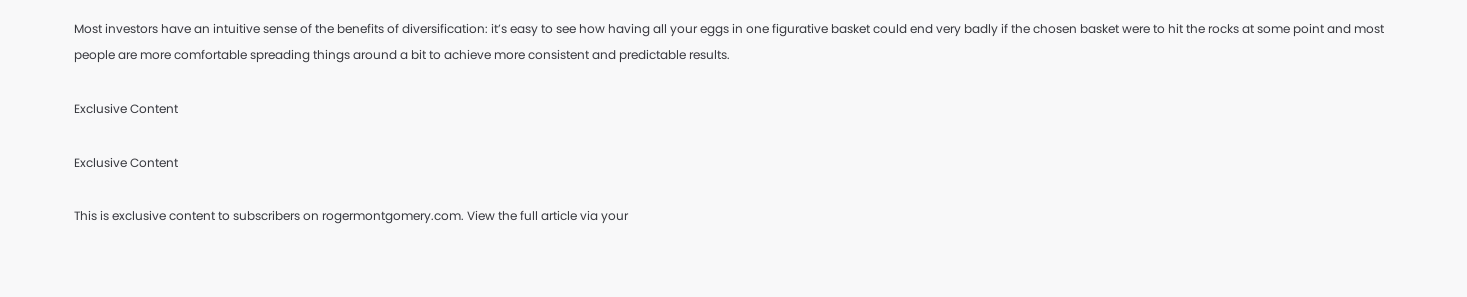Most investors have an intuitive sense of the benefits of diversification: it’s easy to see how having all your eggs in one figurative basket could end very badly if the chosen basket were to hit the rocks at some point and most people are more comfortable spreading things around a bit to achieve more consistent and predictable results.

Exclusive Content

Exclusive Content

This is exclusive content to subscribers on rogermontgomery.com. View the full article via your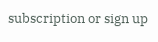subscription or sign up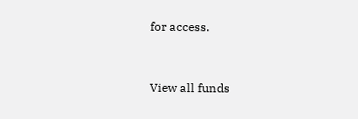for access.


View all funds